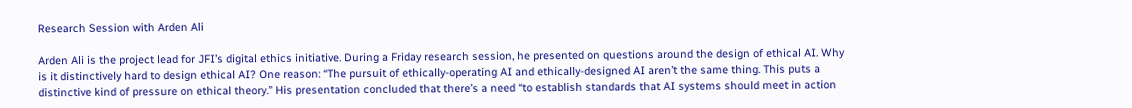Research Session with Arden Ali

Arden Ali is the project lead for JFI’s digital ethics initiative. During a Friday research session, he presented on questions around the design of ethical AI. Why is it distinctively hard to design ethical AI? One reason: “The pursuit of ethically-operating AI and ethically-designed AI aren’t the same thing. This puts a distinctive kind of pressure on ethical theory.” His presentation concluded that there’s a need “to establish standards that AI systems should meet in action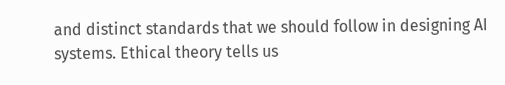and distinct standards that we should follow in designing AI systems. Ethical theory tells us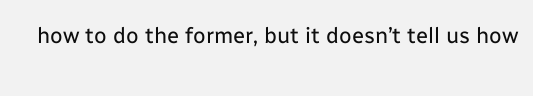how to do the former, but it doesn’t tell us how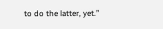to do the latter, yet.”